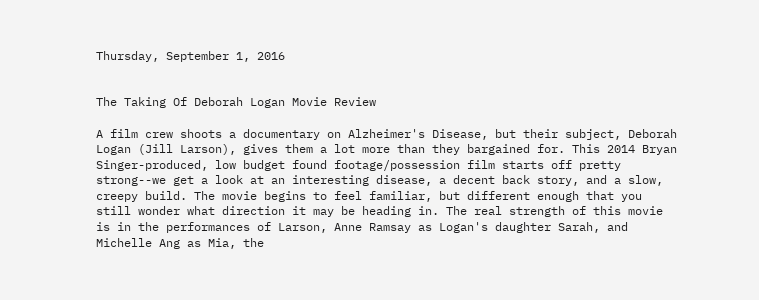Thursday, September 1, 2016


The Taking Of Deborah Logan Movie Review

A film crew shoots a documentary on Alzheimer's Disease, but their subject, Deborah Logan (Jill Larson), gives them a lot more than they bargained for. This 2014 Bryan Singer-produced, low budget found footage/possession film starts off pretty strong--we get a look at an interesting disease, a decent back story, and a slow, creepy build. The movie begins to feel familiar, but different enough that you still wonder what direction it may be heading in. The real strength of this movie is in the performances of Larson, Anne Ramsay as Logan's daughter Sarah, and Michelle Ang as Mia, the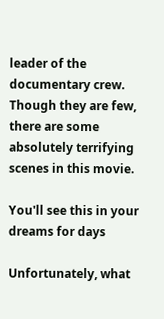leader of the documentary crew. Though they are few, there are some absolutely terrifying scenes in this movie.

You'll see this in your dreams for days

Unfortunately, what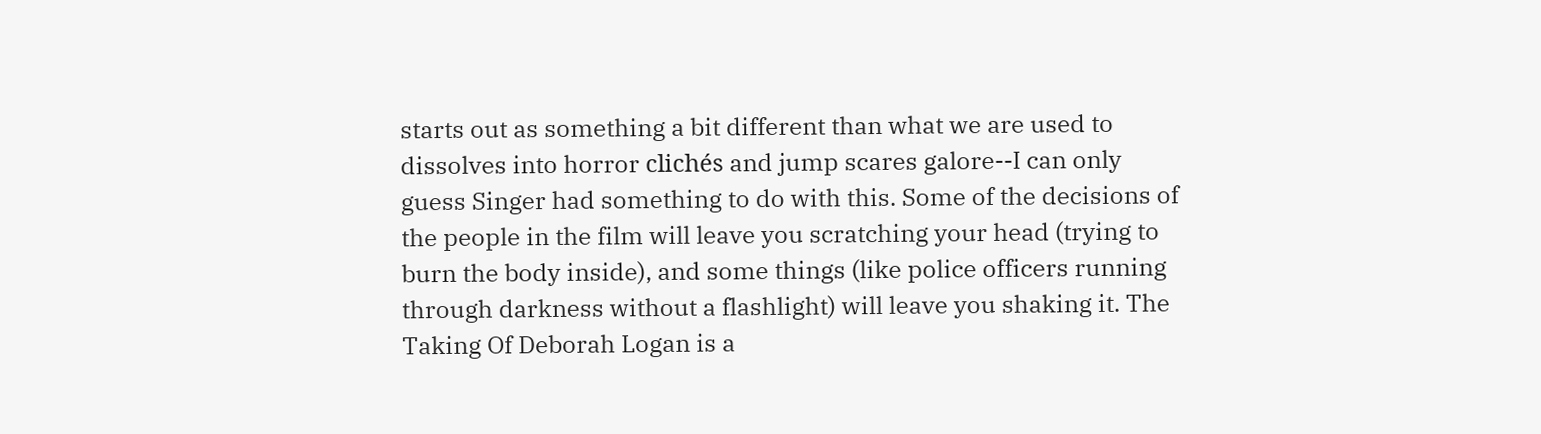starts out as something a bit different than what we are used to dissolves into horror clichés and jump scares galore--I can only guess Singer had something to do with this. Some of the decisions of the people in the film will leave you scratching your head (trying to burn the body inside), and some things (like police officers running through darkness without a flashlight) will leave you shaking it. The Taking Of Deborah Logan is a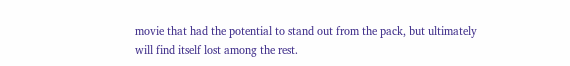movie that had the potential to stand out from the pack, but ultimately will find itself lost among the rest.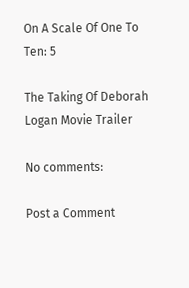On A Scale Of One To Ten: 5

The Taking Of Deborah Logan Movie Trailer

No comments:

Post a Comment